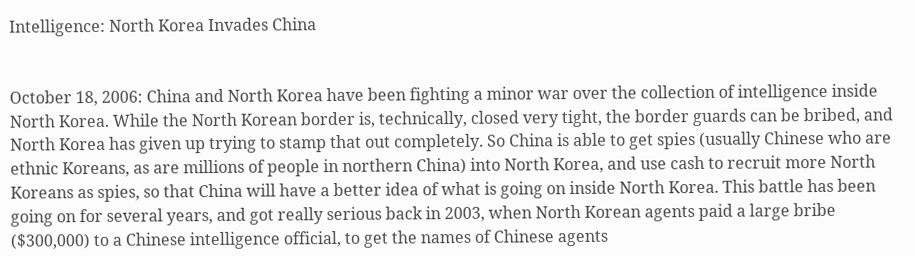Intelligence: North Korea Invades China


October 18, 2006: China and North Korea have been fighting a minor war over the collection of intelligence inside North Korea. While the North Korean border is, technically, closed very tight, the border guards can be bribed, and North Korea has given up trying to stamp that out completely. So China is able to get spies (usually Chinese who are ethnic Koreans, as are millions of people in northern China) into North Korea, and use cash to recruit more North Koreans as spies, so that China will have a better idea of what is going on inside North Korea. This battle has been going on for several years, and got really serious back in 2003, when North Korean agents paid a large bribe ($300,000) to a Chinese intelligence official, to get the names of Chinese agents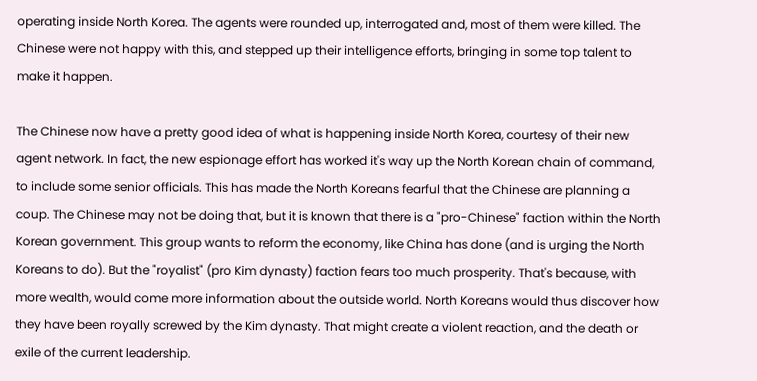operating inside North Korea. The agents were rounded up, interrogated and, most of them were killed. The Chinese were not happy with this, and stepped up their intelligence efforts, bringing in some top talent to make it happen.

The Chinese now have a pretty good idea of what is happening inside North Korea, courtesy of their new agent network. In fact, the new espionage effort has worked it's way up the North Korean chain of command, to include some senior officials. This has made the North Koreans fearful that the Chinese are planning a coup. The Chinese may not be doing that, but it is known that there is a "pro-Chinese" faction within the North Korean government. This group wants to reform the economy, like China has done (and is urging the North Koreans to do). But the "royalist" (pro Kim dynasty) faction fears too much prosperity. That's because, with more wealth, would come more information about the outside world. North Koreans would thus discover how they have been royally screwed by the Kim dynasty. That might create a violent reaction, and the death or exile of the current leadership.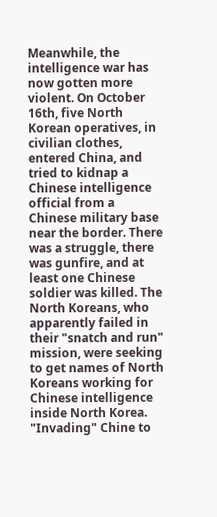Meanwhile, the intelligence war has now gotten more violent. On October 16th, five North Korean operatives, in civilian clothes, entered China, and tried to kidnap a Chinese intelligence official from a Chinese military base near the border. There was a struggle, there was gunfire, and at least one Chinese soldier was killed. The North Koreans, who apparently failed in their "snatch and run" mission, were seeking to get names of North Koreans working for Chinese intelligence inside North Korea. "Invading" Chine to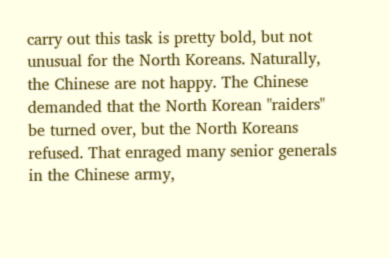carry out this task is pretty bold, but not unusual for the North Koreans. Naturally, the Chinese are not happy. The Chinese demanded that the North Korean "raiders" be turned over, but the North Koreans refused. That enraged many senior generals in the Chinese army,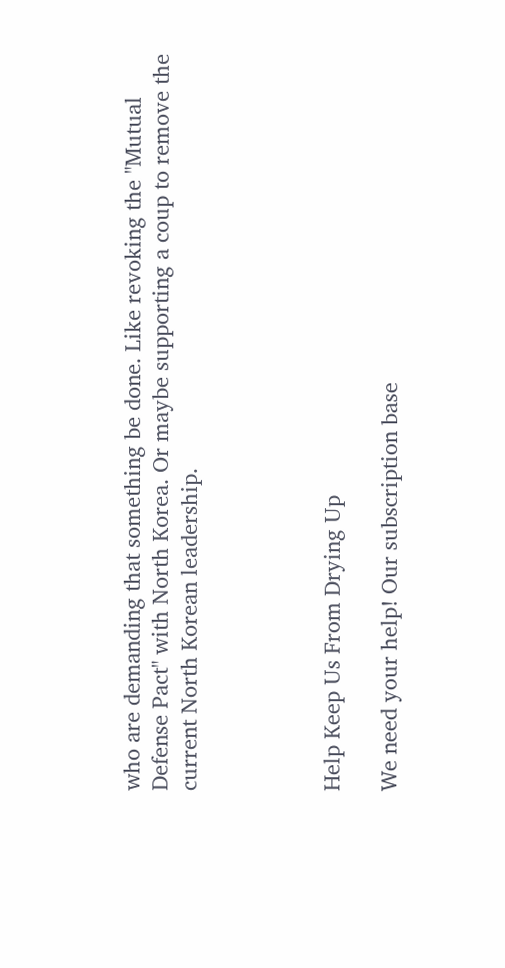who are demanding that something be done. Like revoking the "Mutual Defense Pact" with North Korea. Or maybe supporting a coup to remove the current North Korean leadership.




Help Keep Us From Drying Up

We need your help! Our subscription base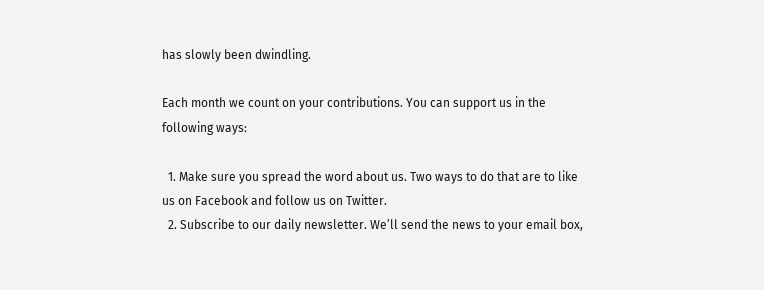has slowly been dwindling.

Each month we count on your contributions. You can support us in the following ways:

  1. Make sure you spread the word about us. Two ways to do that are to like us on Facebook and follow us on Twitter.
  2. Subscribe to our daily newsletter. We’ll send the news to your email box,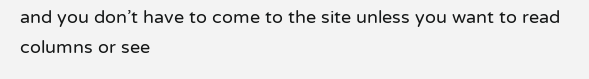and you don’t have to come to the site unless you want to read columns or see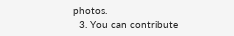photos.
  3. You can contribute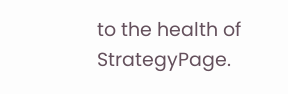to the health of StrategyPage.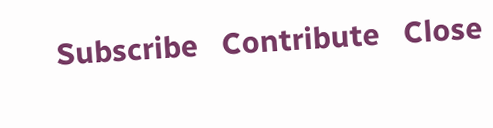Subscribe   Contribute   Close